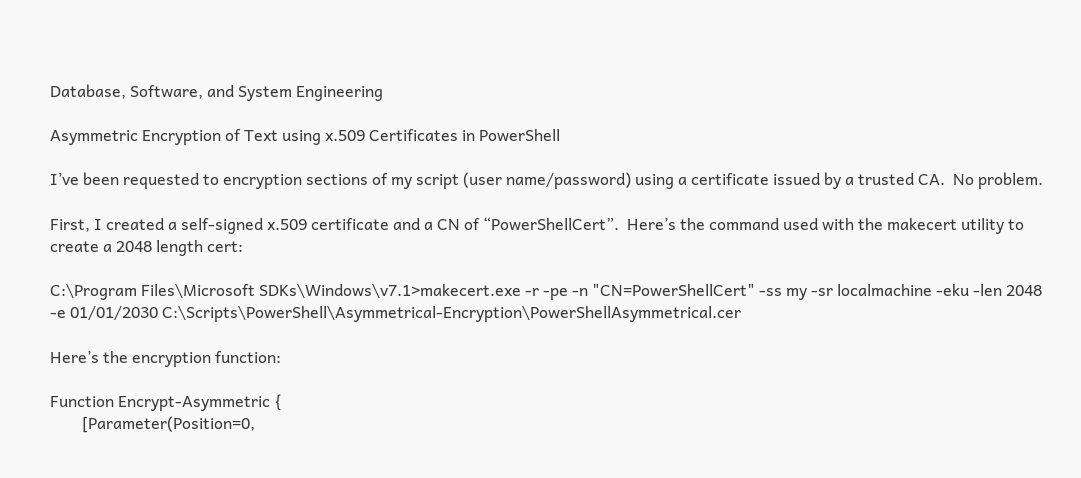Database, Software, and System Engineering

Asymmetric Encryption of Text using x.509 Certificates in PowerShell

I’ve been requested to encryption sections of my script (user name/password) using a certificate issued by a trusted CA.  No problem.

First, I created a self-signed x.509 certificate and a CN of “PowerShellCert”.  Here’s the command used with the makecert utility to create a 2048 length cert:

C:\Program Files\Microsoft SDKs\Windows\v7.1>makecert.exe -r -pe -n "CN=PowerShellCert" -ss my -sr localmachine -eku -len 2048 -e 01/01/2030 C:\Scripts\PowerShell\Asymmetrical-Encryption\PowerShellAsymmetrical.cer

Here’s the encryption function:

Function Encrypt-Asymmetric {
        [Parameter(Position=0,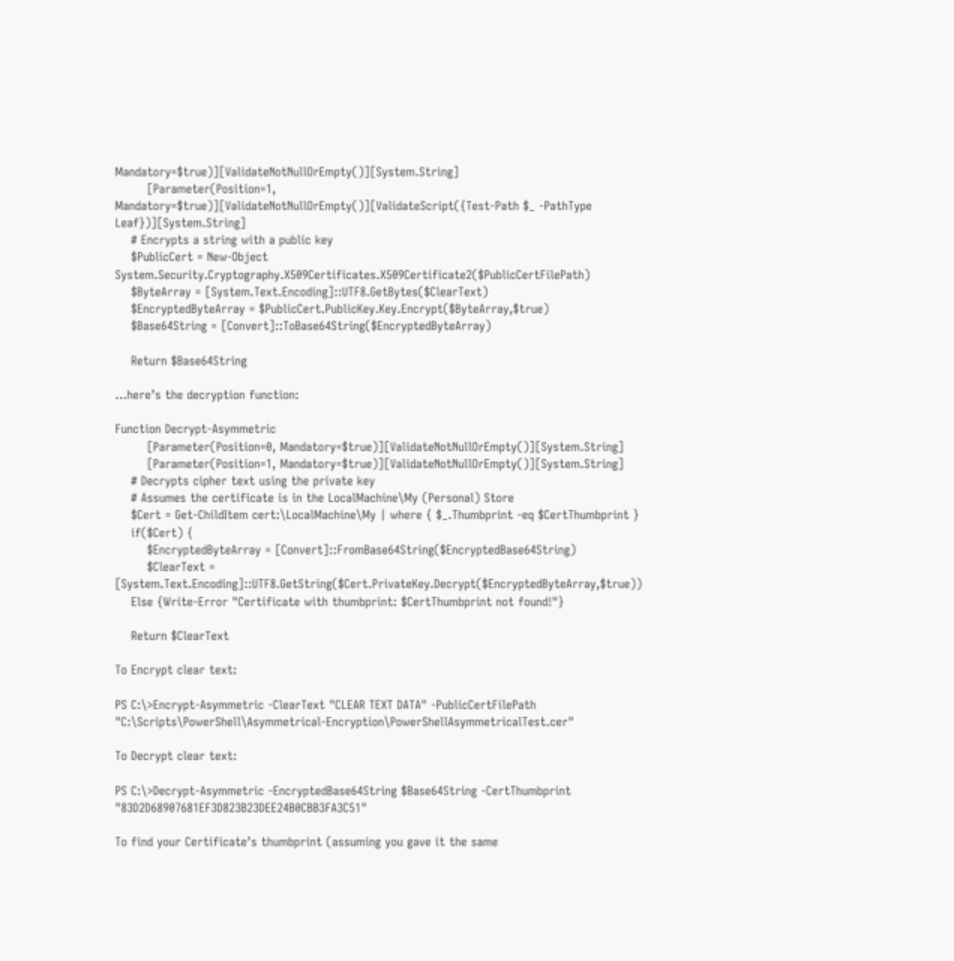Mandatory=$true)][ValidateNotNullOrEmpty()][System.String]
        [Parameter(Position=1, Mandatory=$true)][ValidateNotNullOrEmpty()][ValidateScript({Test-Path $_ -PathType Leaf})][System.String]
    # Encrypts a string with a public key
    $PublicCert = New-Object System.Security.Cryptography.X509Certificates.X509Certificate2($PublicCertFilePath)
    $ByteArray = [System.Text.Encoding]::UTF8.GetBytes($ClearText)
    $EncryptedByteArray = $PublicCert.PublicKey.Key.Encrypt($ByteArray,$true)
    $Base64String = [Convert]::ToBase64String($EncryptedByteArray)

    Return $Base64String

…here’s the decryption function:

Function Decrypt-Asymmetric
        [Parameter(Position=0, Mandatory=$true)][ValidateNotNullOrEmpty()][System.String]
        [Parameter(Position=1, Mandatory=$true)][ValidateNotNullOrEmpty()][System.String]
    # Decrypts cipher text using the private key
    # Assumes the certificate is in the LocalMachine\My (Personal) Store
    $Cert = Get-ChildItem cert:\LocalMachine\My | where { $_.Thumbprint -eq $CertThumbprint }
    if($Cert) {
        $EncryptedByteArray = [Convert]::FromBase64String($EncryptedBase64String)
        $ClearText = [System.Text.Encoding]::UTF8.GetString($Cert.PrivateKey.Decrypt($EncryptedByteArray,$true))
    Else {Write-Error "Certificate with thumbprint: $CertThumbprint not found!"}

    Return $ClearText

To Encrypt clear text:

PS C:\>Encrypt-Asymmetric -ClearText "CLEAR TEXT DATA" -PublicCertFilePath "C:\Scripts\PowerShell\Asymmetrical-Encryption\PowerShellAsymmetricalTest.cer"

To Decrypt clear text:

PS C:\>Decrypt-Asymmetric -EncryptedBase64String $Base64String -CertThumbprint "83D2D68907681EF3D823B23DEE24B0CBB3FA3C51"

To find your Certificate’s thumbprint (assuming you gave it the same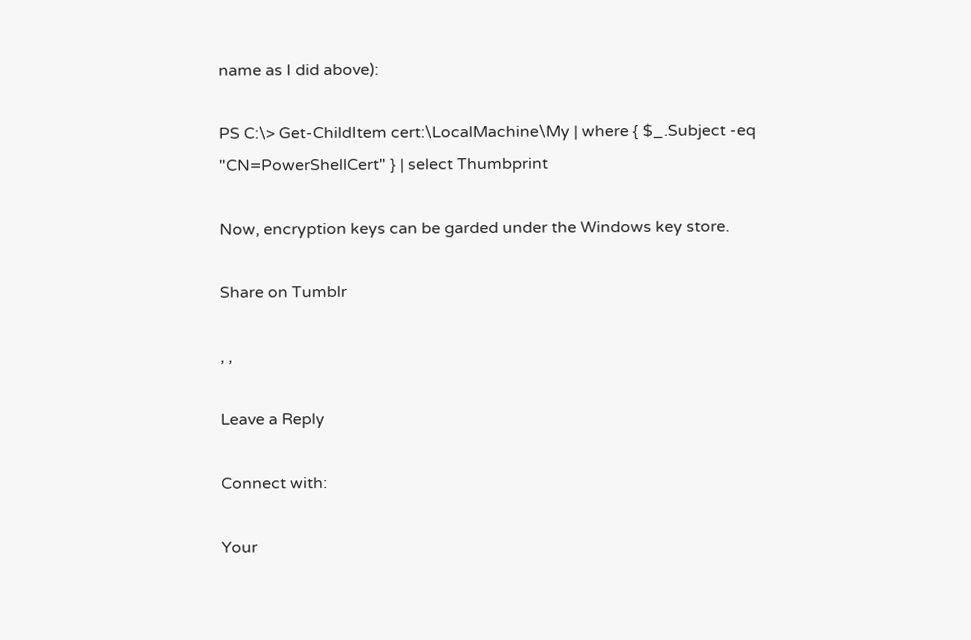name as I did above):

PS C:\> Get-ChildItem cert:\LocalMachine\My | where { $_.Subject -eq "CN=PowerShellCert" } | select Thumbprint

Now, encryption keys can be garded under the Windows key store.

Share on Tumblr

, ,

Leave a Reply

Connect with:

Your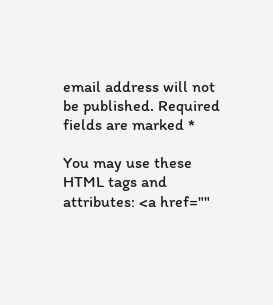email address will not be published. Required fields are marked *

You may use these HTML tags and attributes: <a href=""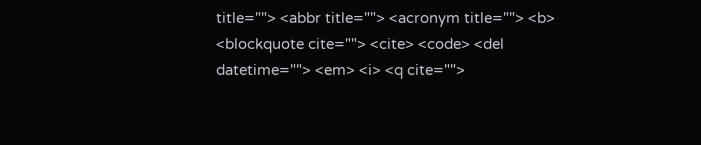title=""> <abbr title=""> <acronym title=""> <b> <blockquote cite=""> <cite> <code> <del datetime=""> <em> <i> <q cite="">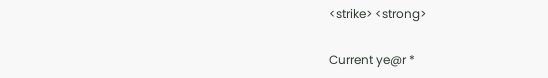<strike> <strong>

Current ye@r *